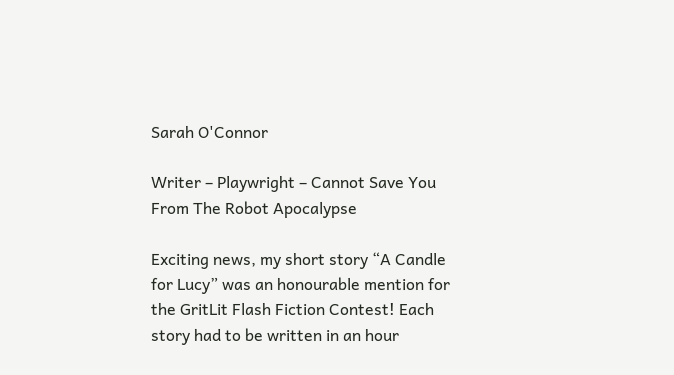Sarah O'Connor

Writer – Playwright – Cannot Save You From The Robot Apocalypse

Exciting news, my short story “A Candle for Lucy” was an honourable mention for the GritLit Flash Fiction Contest! Each story had to be written in an hour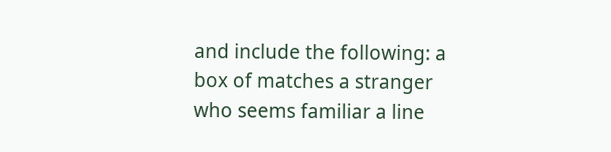and include the following: a box of matches a stranger who seems familiar a line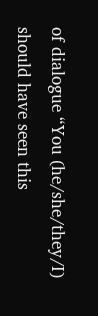of dialogue “You (he/she/they/I) should have seen this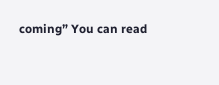coming” You can read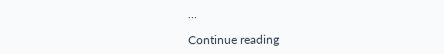…

Continue reading